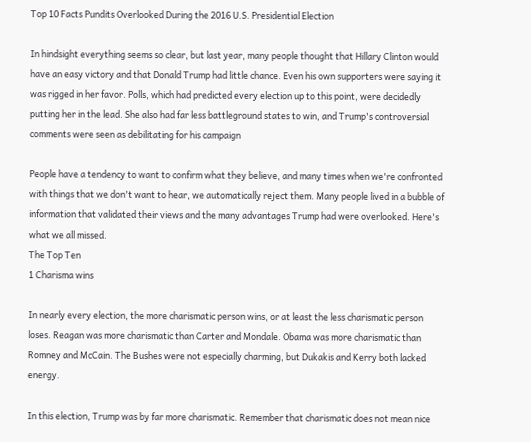Top 10 Facts Pundits Overlooked During the 2016 U.S. Presidential Election

In hindsight everything seems so clear, but last year, many people thought that Hillary Clinton would have an easy victory and that Donald Trump had little chance. Even his own supporters were saying it was rigged in her favor. Polls, which had predicted every election up to this point, were decidedly putting her in the lead. She also had far less battleground states to win, and Trump's controversial comments were seen as debilitating for his campaign

People have a tendency to want to confirm what they believe, and many times when we're confronted with things that we don't want to hear, we automatically reject them. Many people lived in a bubble of information that validated their views and the many advantages Trump had were overlooked. Here's what we all missed.
The Top Ten
1 Charisma wins

In nearly every election, the more charismatic person wins, or at least the less charismatic person loses. Reagan was more charismatic than Carter and Mondale. Obama was more charismatic than Romney and McCain. The Bushes were not especially charming, but Dukakis and Kerry both lacked energy.

In this election, Trump was by far more charismatic. Remember that charismatic does not mean nice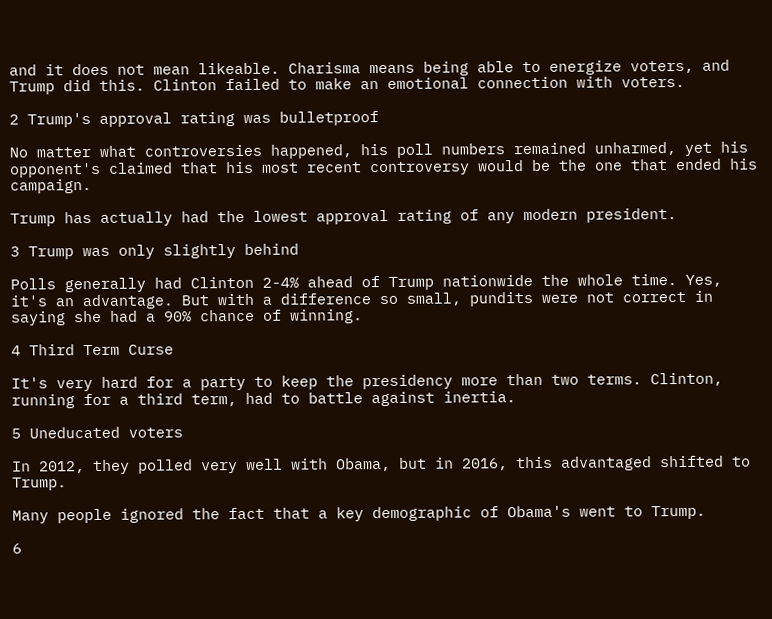and it does not mean likeable. Charisma means being able to energize voters, and Trump did this. Clinton failed to make an emotional connection with voters.

2 Trump's approval rating was bulletproof

No matter what controversies happened, his poll numbers remained unharmed, yet his opponent's claimed that his most recent controversy would be the one that ended his campaign.

Trump has actually had the lowest approval rating of any modern president.

3 Trump was only slightly behind

Polls generally had Clinton 2-4% ahead of Trump nationwide the whole time. Yes, it's an advantage. But with a difference so small, pundits were not correct in saying she had a 90% chance of winning.

4 Third Term Curse

It's very hard for a party to keep the presidency more than two terms. Clinton, running for a third term, had to battle against inertia.

5 Uneducated voters

In 2012, they polled very well with Obama, but in 2016, this advantaged shifted to Trump.

Many people ignored the fact that a key demographic of Obama's went to Trump.

6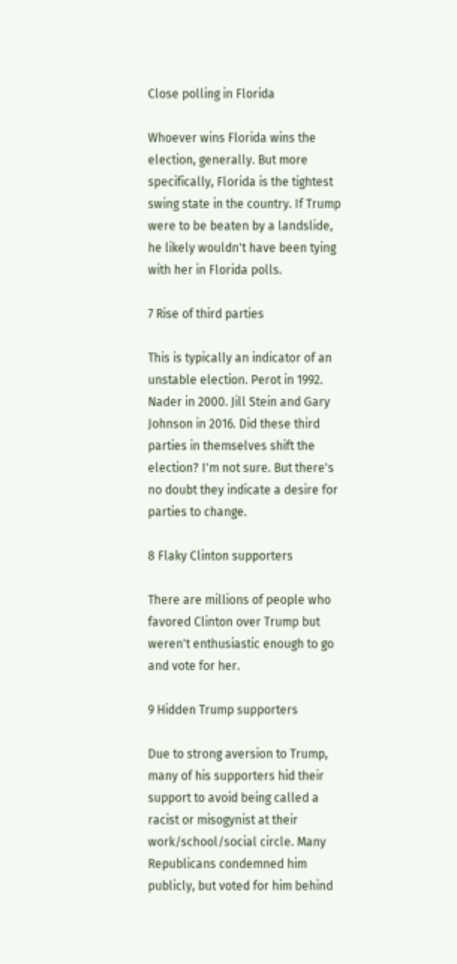Close polling in Florida

Whoever wins Florida wins the election, generally. But more specifically, Florida is the tightest swing state in the country. If Trump were to be beaten by a landslide, he likely wouldn't have been tying with her in Florida polls.

7 Rise of third parties

This is typically an indicator of an unstable election. Perot in 1992. Nader in 2000. Jill Stein and Gary Johnson in 2016. Did these third parties in themselves shift the election? I'm not sure. But there's no doubt they indicate a desire for parties to change.

8 Flaky Clinton supporters

There are millions of people who favored Clinton over Trump but weren't enthusiastic enough to go and vote for her.

9 Hidden Trump supporters

Due to strong aversion to Trump, many of his supporters hid their support to avoid being called a racist or misogynist at their work/school/social circle. Many Republicans condemned him publicly, but voted for him behind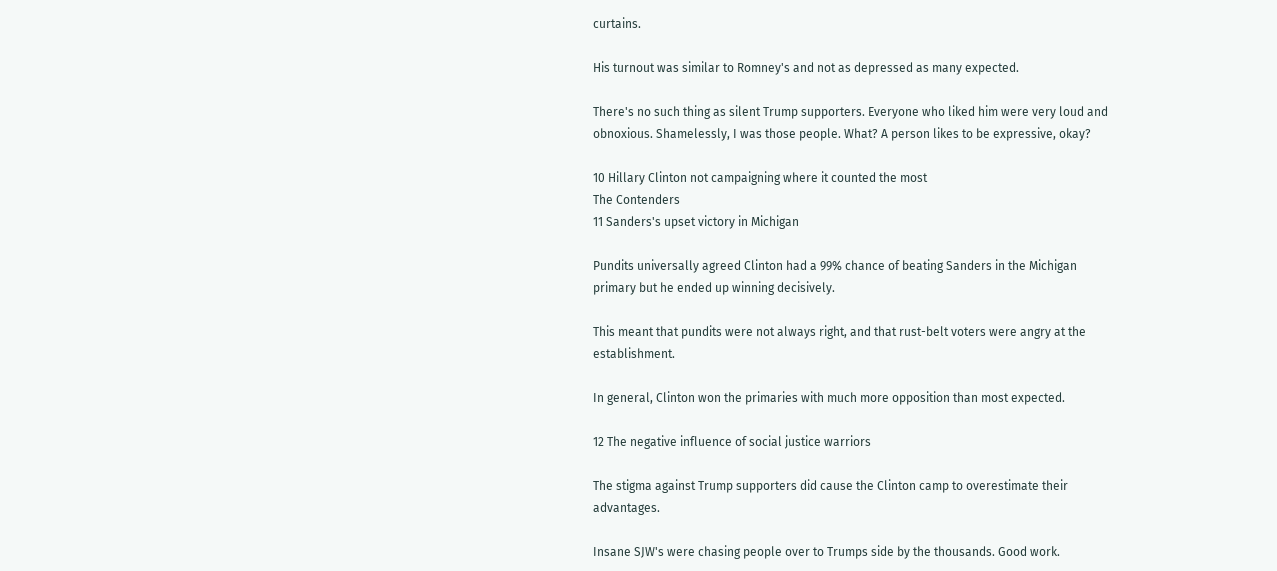curtains.

His turnout was similar to Romney's and not as depressed as many expected.

There's no such thing as silent Trump supporters. Everyone who liked him were very loud and obnoxious. Shamelessly, I was those people. What? A person likes to be expressive, okay?

10 Hillary Clinton not campaigning where it counted the most
The Contenders
11 Sanders's upset victory in Michigan

Pundits universally agreed Clinton had a 99% chance of beating Sanders in the Michigan primary but he ended up winning decisively.

This meant that pundits were not always right, and that rust-belt voters were angry at the establishment.

In general, Clinton won the primaries with much more opposition than most expected.

12 The negative influence of social justice warriors

The stigma against Trump supporters did cause the Clinton camp to overestimate their advantages.

Insane SJW's were chasing people over to Trumps side by the thousands. Good work.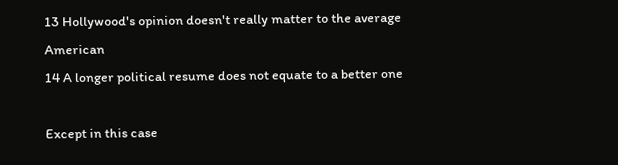13 Hollywood's opinion doesn't really matter to the average American
14 A longer political resume does not equate to a better one

Except in this case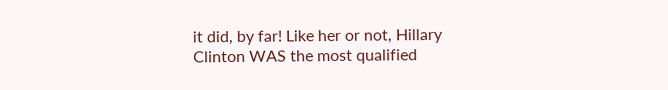it did, by far! Like her or not, Hillary Clinton WAS the most qualified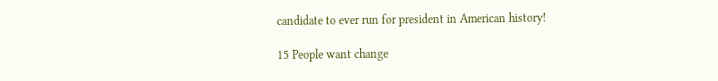candidate to ever run for president in American history!

15 People want change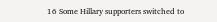16 Some Hillary supporters switched to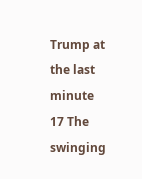Trump at the last minute
17 The swinging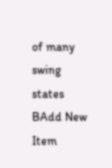of many swing states
BAdd New Item